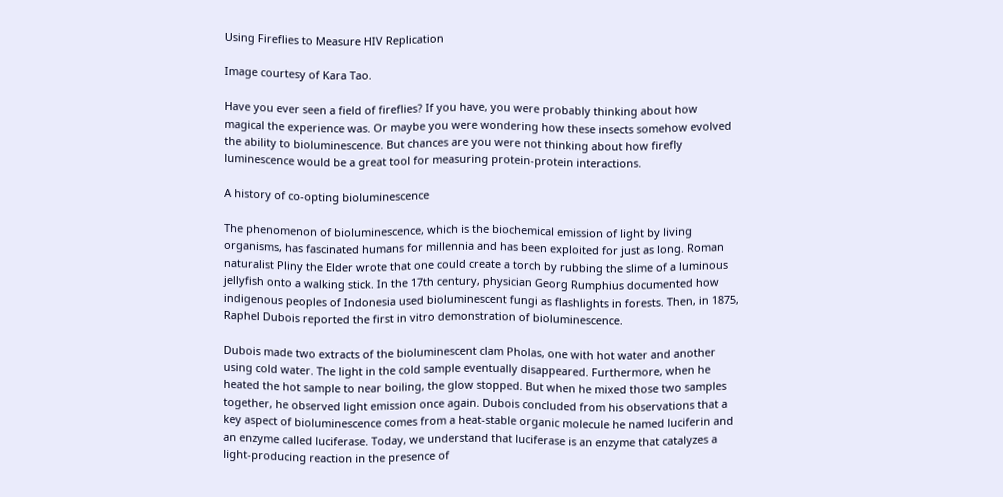Using Fireflies to Measure HIV Replication

Image courtesy of Kara Tao.

Have you ever seen a field of fireflies? If you have, you were probably thinking about how magical the experience was. Or maybe you were wondering how these insects somehow evolved the ability to bioluminescence. But chances are you were not thinking about how firefly luminescence would be a great tool for measuring protein-protein interactions.

A history of co-opting bioluminescence

The phenomenon of bioluminescence, which is the biochemical emission of light by living organisms, has fascinated humans for millennia and has been exploited for just as long. Roman naturalist Pliny the Elder wrote that one could create a torch by rubbing the slime of a luminous jellyfish onto a walking stick. In the 17th century, physician Georg Rumphius documented how indigenous peoples of Indonesia used bioluminescent fungi as flashlights in forests. Then, in 1875, Raphel Dubois reported the first in vitro demonstration of bioluminescence.

Dubois made two extracts of the bioluminescent clam Pholas, one with hot water and another using cold water. The light in the cold sample eventually disappeared. Furthermore, when he heated the hot sample to near boiling, the glow stopped. But when he mixed those two samples together, he observed light emission once again. Dubois concluded from his observations that a key aspect of bioluminescence comes from a heat-stable organic molecule he named luciferin and an enzyme called luciferase. Today, we understand that luciferase is an enzyme that catalyzes a light-producing reaction in the presence of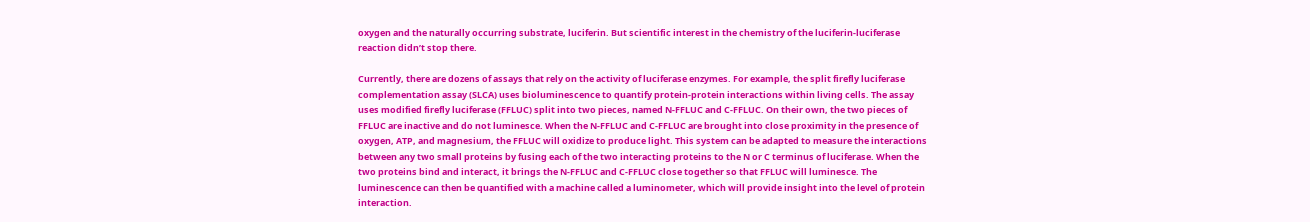oxygen and the naturally occurring substrate, luciferin. But scientific interest in the chemistry of the luciferin-luciferase reaction didn’t stop there.

Currently, there are dozens of assays that rely on the activity of luciferase enzymes. For example, the split firefly luciferase complementation assay (SLCA) uses bioluminescence to quantify protein-protein interactions within living cells. The assay uses modified firefly luciferase (FFLUC) split into two pieces, named N-FFLUC and C-FFLUC. On their own, the two pieces of FFLUC are inactive and do not luminesce. When the N-FFLUC and C-FFLUC are brought into close proximity in the presence of oxygen, ATP, and magnesium, the FFLUC will oxidize to produce light. This system can be adapted to measure the interactions between any two small proteins by fusing each of the two interacting proteins to the N or C terminus of luciferase. When the two proteins bind and interact, it brings the N-FFLUC and C-FFLUC close together so that FFLUC will luminesce. The luminescence can then be quantified with a machine called a luminometer, which will provide insight into the level of protein interaction.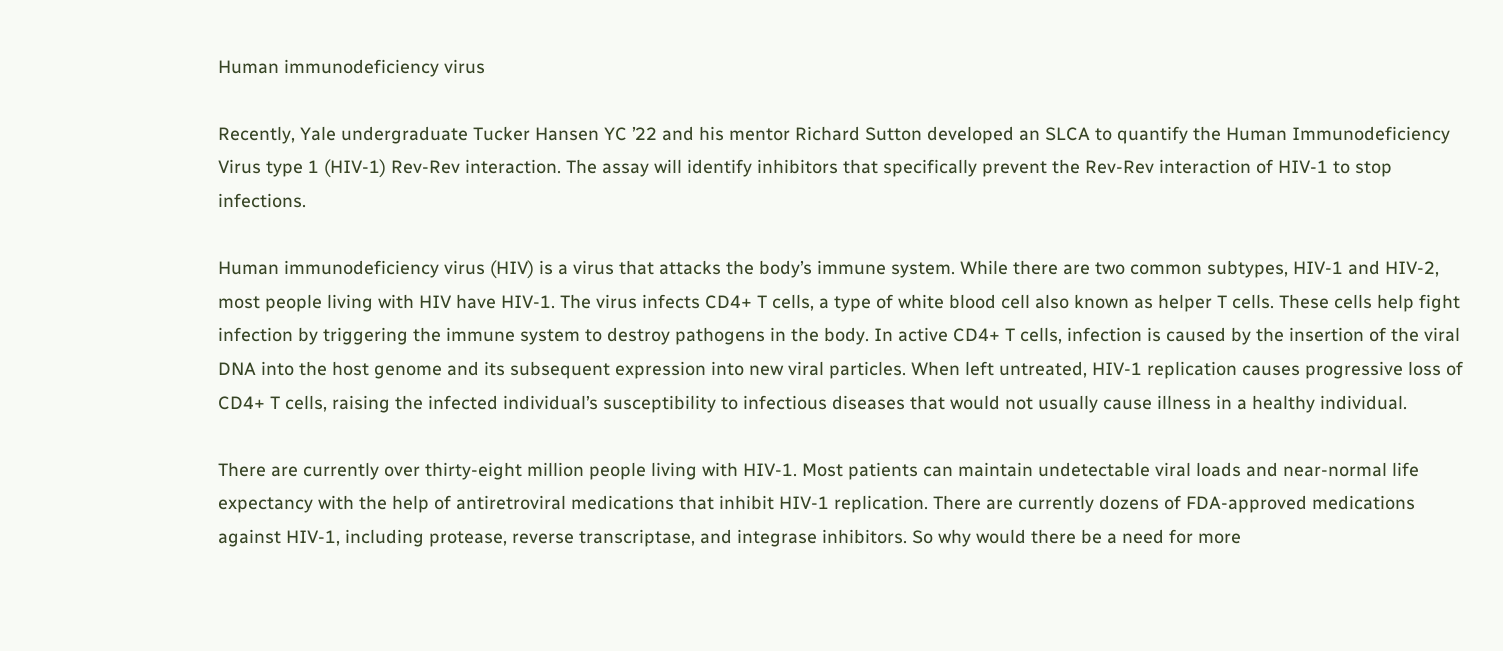Human immunodeficiency virus

Recently, Yale undergraduate Tucker Hansen YC ’22 and his mentor Richard Sutton developed an SLCA to quantify the Human Immunodeficiency Virus type 1 (HIV-1) Rev-Rev interaction. The assay will identify inhibitors that specifically prevent the Rev-Rev interaction of HIV-1 to stop infections.

Human immunodeficiency virus (HIV) is a virus that attacks the body’s immune system. While there are two common subtypes, HIV-1 and HIV-2, most people living with HIV have HIV-1. The virus infects CD4+ T cells, a type of white blood cell also known as helper T cells. These cells help fight infection by triggering the immune system to destroy pathogens in the body. In active CD4+ T cells, infection is caused by the insertion of the viral DNA into the host genome and its subsequent expression into new viral particles. When left untreated, HIV-1 replication causes progressive loss of CD4+ T cells, raising the infected individual’s susceptibility to infectious diseases that would not usually cause illness in a healthy individual.

There are currently over thirty-eight million people living with HIV-1. Most patients can maintain undetectable viral loads and near-normal life expectancy with the help of antiretroviral medications that inhibit HIV-1 replication. There are currently dozens of FDA-approved medications against HIV-1, including protease, reverse transcriptase, and integrase inhibitors. So why would there be a need for more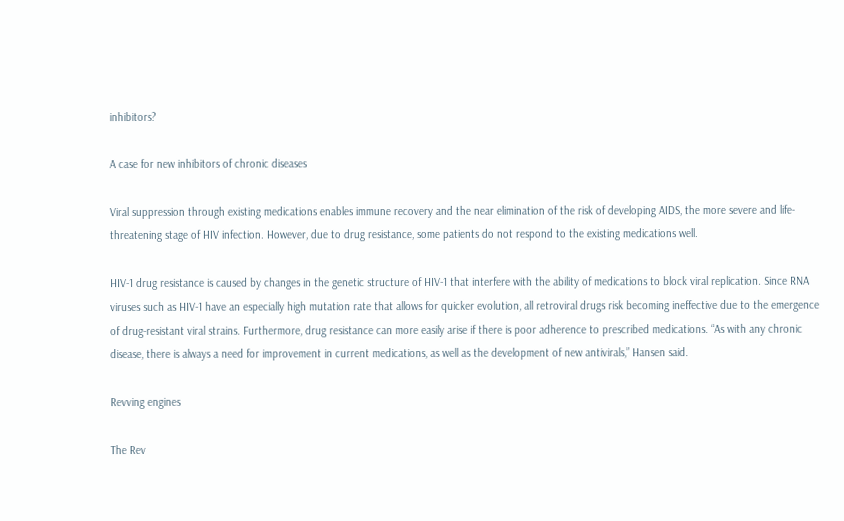inhibitors?

A case for new inhibitors of chronic diseases

Viral suppression through existing medications enables immune recovery and the near elimination of the risk of developing AIDS, the more severe and life-threatening stage of HIV infection. However, due to drug resistance, some patients do not respond to the existing medications well.

HIV-1 drug resistance is caused by changes in the genetic structure of HIV-1 that interfere with the ability of medications to block viral replication. Since RNA viruses such as HIV-1 have an especially high mutation rate that allows for quicker evolution, all retroviral drugs risk becoming ineffective due to the emergence of drug-resistant viral strains. Furthermore, drug resistance can more easily arise if there is poor adherence to prescribed medications. “As with any chronic disease, there is always a need for improvement in current medications, as well as the development of new antivirals,” Hansen said.

Revving engines

The Rev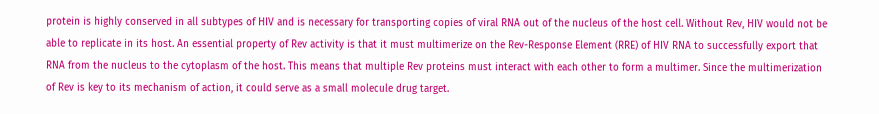protein is highly conserved in all subtypes of HIV and is necessary for transporting copies of viral RNA out of the nucleus of the host cell. Without Rev, HIV would not be able to replicate in its host. An essential property of Rev activity is that it must multimerize on the Rev-Response Element (RRE) of HIV RNA to successfully export that RNA from the nucleus to the cytoplasm of the host. This means that multiple Rev proteins must interact with each other to form a multimer. Since the multimerization of Rev is key to its mechanism of action, it could serve as a small molecule drug target.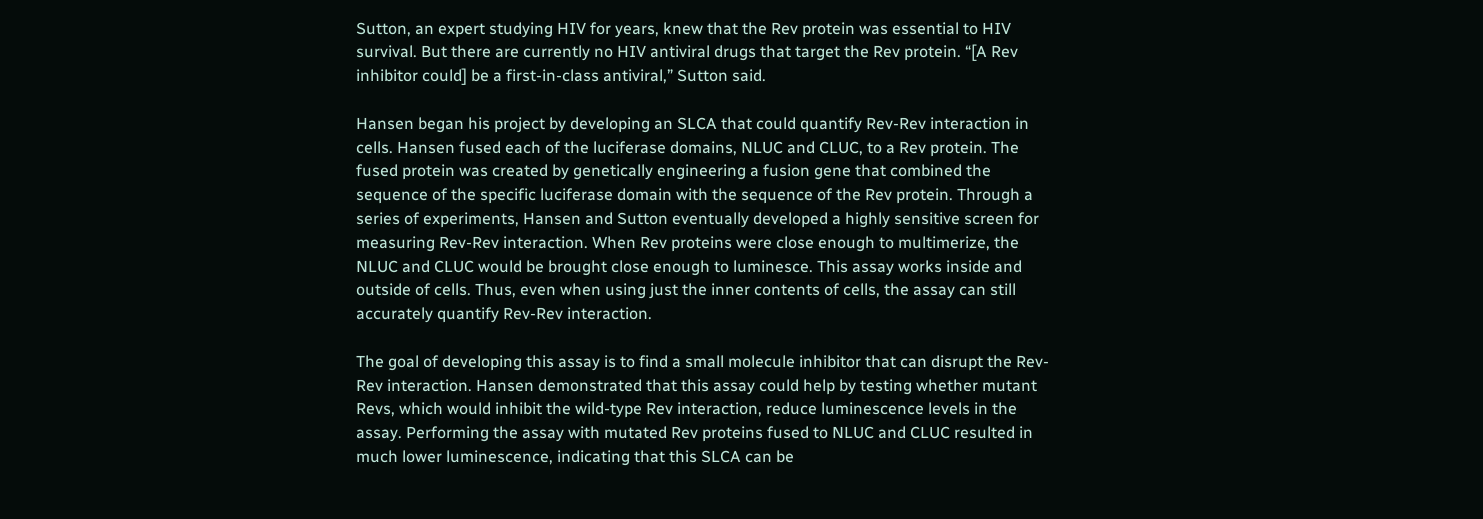Sutton, an expert studying HIV for years, knew that the Rev protein was essential to HIV survival. But there are currently no HIV antiviral drugs that target the Rev protein. “[A Rev inhibitor could] be a first-in-class antiviral,” Sutton said.

Hansen began his project by developing an SLCA that could quantify Rev-Rev interaction in cells. Hansen fused each of the luciferase domains, NLUC and CLUC, to a Rev protein. The fused protein was created by genetically engineering a fusion gene that combined the sequence of the specific luciferase domain with the sequence of the Rev protein. Through a series of experiments, Hansen and Sutton eventually developed a highly sensitive screen for measuring Rev-Rev interaction. When Rev proteins were close enough to multimerize, the NLUC and CLUC would be brought close enough to luminesce. This assay works inside and outside of cells. Thus, even when using just the inner contents of cells, the assay can still accurately quantify Rev-Rev interaction.

The goal of developing this assay is to find a small molecule inhibitor that can disrupt the Rev-Rev interaction. Hansen demonstrated that this assay could help by testing whether mutant Revs, which would inhibit the wild-type Rev interaction, reduce luminescence levels in the assay. Performing the assay with mutated Rev proteins fused to NLUC and CLUC resulted in much lower luminescence, indicating that this SLCA can be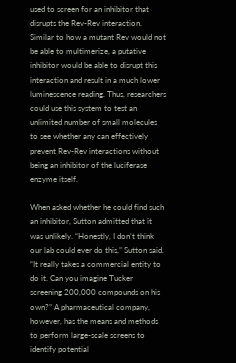used to screen for an inhibitor that disrupts the Rev-Rev interaction. Similar to how a mutant Rev would not be able to multimerize, a putative inhibitor would be able to disrupt this interaction and result in a much lower luminescence reading. Thus, researchers could use this system to test an unlimited number of small molecules to see whether any can effectively prevent Rev-Rev interactions without being an inhibitor of the luciferase enzyme itself.

When asked whether he could find such an inhibitor, Sutton admitted that it was unlikely. “Honestly, I don’t think our lab could ever do this,” Sutton said. “It really takes a commercial entity to do it. Can you imagine Tucker screening 200,000 compounds on his own?” A pharmaceutical company, however, has the means and methods to perform large-scale screens to identify potential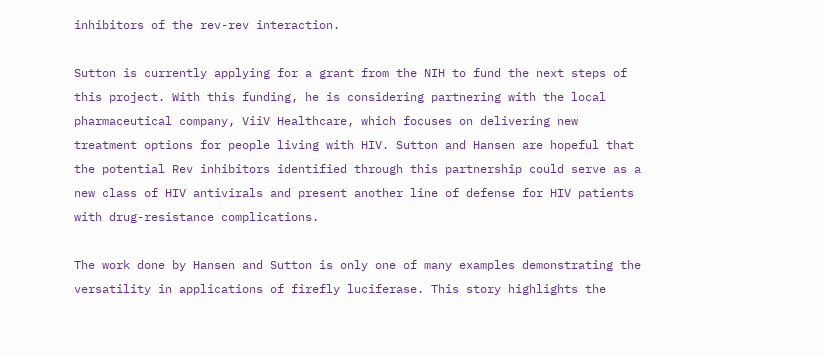inhibitors of the rev-rev interaction.

Sutton is currently applying for a grant from the NIH to fund the next steps of this project. With this funding, he is considering partnering with the local pharmaceutical company, ViiV Healthcare, which focuses on delivering new treatment options for people living with HIV. Sutton and Hansen are hopeful that the potential Rev inhibitors identified through this partnership could serve as a new class of HIV antivirals and present another line of defense for HIV patients with drug-resistance complications.

The work done by Hansen and Sutton is only one of many examples demonstrating the versatility in applications of firefly luciferase. This story highlights the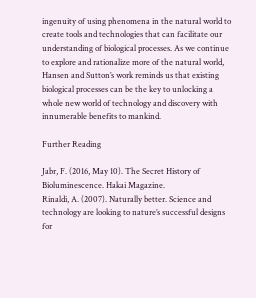ingenuity of using phenomena in the natural world to create tools and technologies that can facilitate our understanding of biological processes. As we continue to explore and rationalize more of the natural world, Hansen and Sutton’s work reminds us that existing biological processes can be the key to unlocking a whole new world of technology and discovery with innumerable benefits to mankind.

Further Reading

Jabr, F. (2016, May 10). The Secret History of Bioluminescence. Hakai Magazine.
Rinaldi, A. (2007). Naturally better. Science and technology are looking to nature’s successful designs for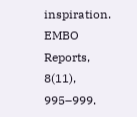inspiration. EMBO Reports, 8(11), 995–999.